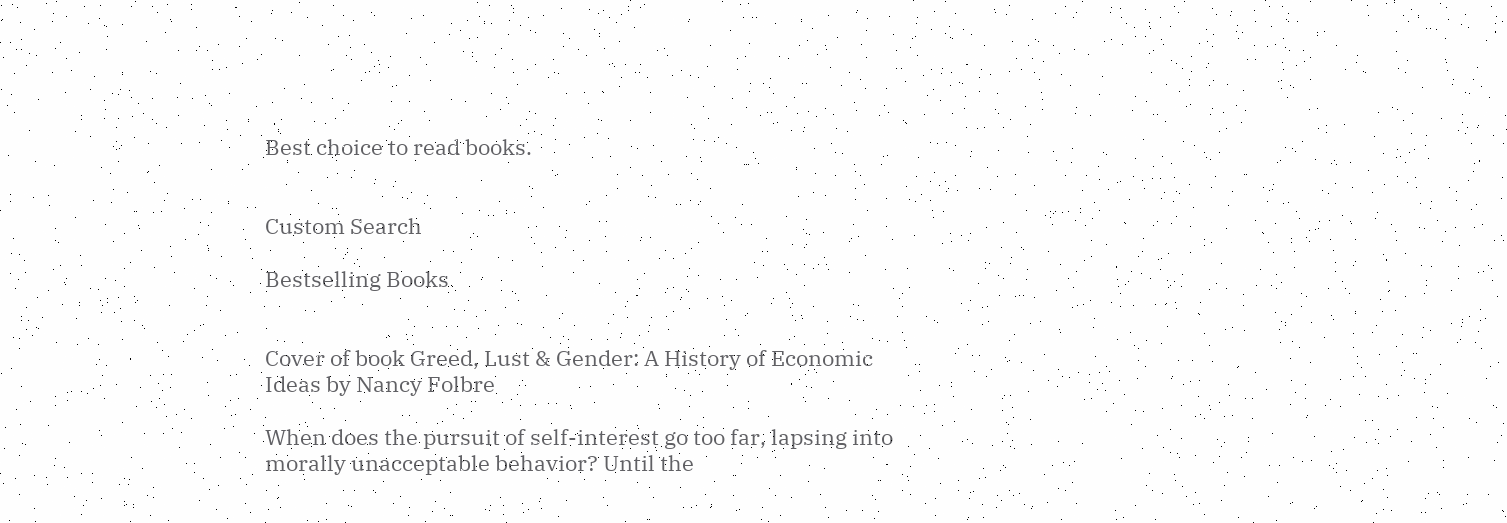Best choice to read books.


Custom Search

Bestselling Books


Cover of book Greed, Lust & Gender: A History of Economic Ideas by Nancy Folbre

When does the pursuit of self-interest go too far, lapsing into morally unacceptable behavior? Until the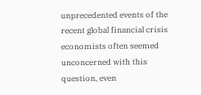unprecedented events of the recent global financial crisis economists often seemed unconcerned with this question, even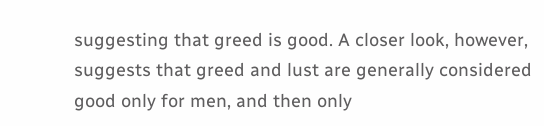suggesting that greed is good. A closer look, however, suggests that greed and lust are generally considered good only for men, and then only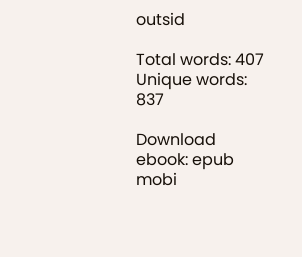outsid

Total words: 407
Unique words: 837

Download ebook: epub mobi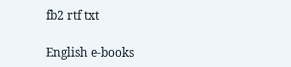fb2 rtf txt

English e-books